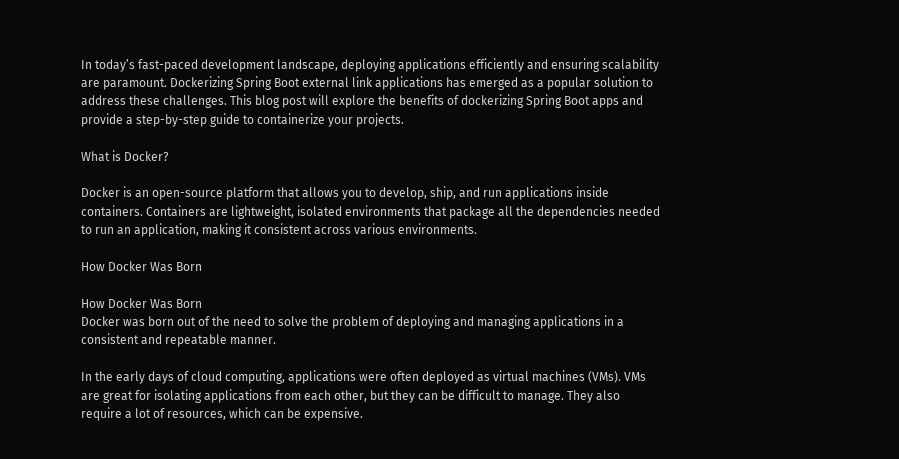In today’s fast-paced development landscape, deploying applications efficiently and ensuring scalability are paramount. Dockerizing Spring Boot external link applications has emerged as a popular solution to address these challenges. This blog post will explore the benefits of dockerizing Spring Boot apps and provide a step-by-step guide to containerize your projects.

What is Docker?

Docker is an open-source platform that allows you to develop, ship, and run applications inside containers. Containers are lightweight, isolated environments that package all the dependencies needed to run an application, making it consistent across various environments.

How Docker Was Born

How Docker Was Born
Docker was born out of the need to solve the problem of deploying and managing applications in a consistent and repeatable manner.

In the early days of cloud computing, applications were often deployed as virtual machines (VMs). VMs are great for isolating applications from each other, but they can be difficult to manage. They also require a lot of resources, which can be expensive.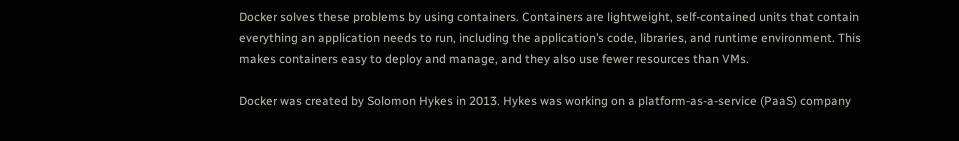Docker solves these problems by using containers. Containers are lightweight, self-contained units that contain everything an application needs to run, including the application’s code, libraries, and runtime environment. This makes containers easy to deploy and manage, and they also use fewer resources than VMs.

Docker was created by Solomon Hykes in 2013. Hykes was working on a platform-as-a-service (PaaS) company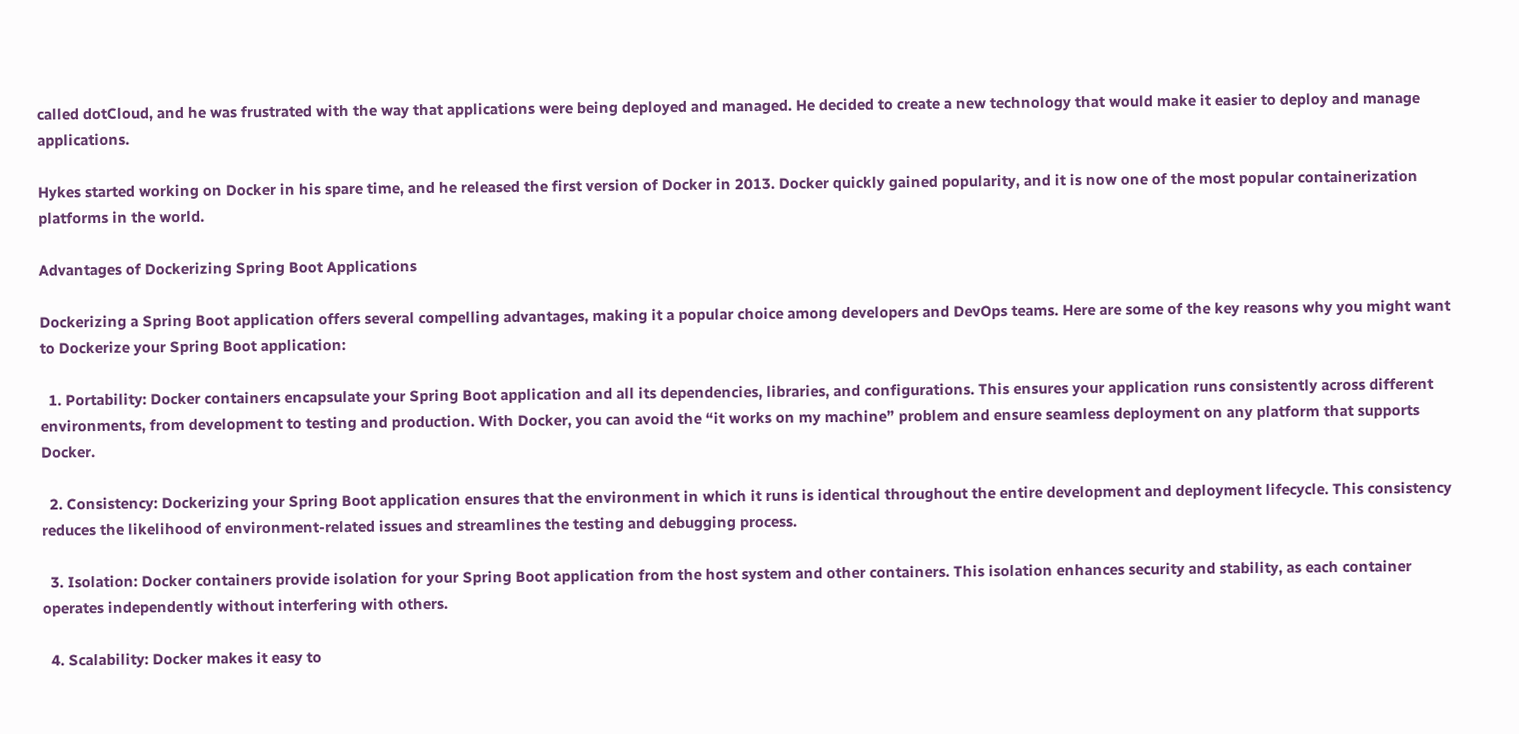called dotCloud, and he was frustrated with the way that applications were being deployed and managed. He decided to create a new technology that would make it easier to deploy and manage applications.

Hykes started working on Docker in his spare time, and he released the first version of Docker in 2013. Docker quickly gained popularity, and it is now one of the most popular containerization platforms in the world.

Advantages of Dockerizing Spring Boot Applications

Dockerizing a Spring Boot application offers several compelling advantages, making it a popular choice among developers and DevOps teams. Here are some of the key reasons why you might want to Dockerize your Spring Boot application:

  1. Portability: Docker containers encapsulate your Spring Boot application and all its dependencies, libraries, and configurations. This ensures your application runs consistently across different environments, from development to testing and production. With Docker, you can avoid the “it works on my machine” problem and ensure seamless deployment on any platform that supports Docker.

  2. Consistency: Dockerizing your Spring Boot application ensures that the environment in which it runs is identical throughout the entire development and deployment lifecycle. This consistency reduces the likelihood of environment-related issues and streamlines the testing and debugging process.

  3. Isolation: Docker containers provide isolation for your Spring Boot application from the host system and other containers. This isolation enhances security and stability, as each container operates independently without interfering with others.

  4. Scalability: Docker makes it easy to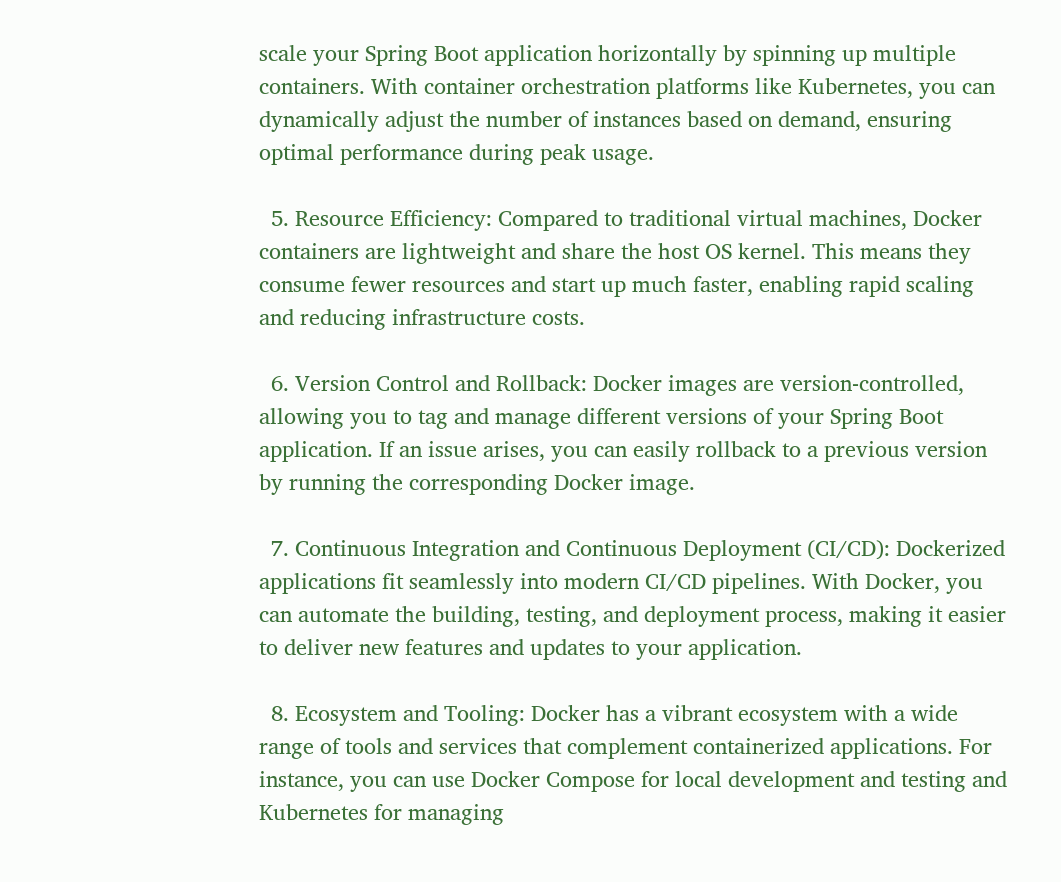scale your Spring Boot application horizontally by spinning up multiple containers. With container orchestration platforms like Kubernetes, you can dynamically adjust the number of instances based on demand, ensuring optimal performance during peak usage.

  5. Resource Efficiency: Compared to traditional virtual machines, Docker containers are lightweight and share the host OS kernel. This means they consume fewer resources and start up much faster, enabling rapid scaling and reducing infrastructure costs.

  6. Version Control and Rollback: Docker images are version-controlled, allowing you to tag and manage different versions of your Spring Boot application. If an issue arises, you can easily rollback to a previous version by running the corresponding Docker image.

  7. Continuous Integration and Continuous Deployment (CI/CD): Dockerized applications fit seamlessly into modern CI/CD pipelines. With Docker, you can automate the building, testing, and deployment process, making it easier to deliver new features and updates to your application.

  8. Ecosystem and Tooling: Docker has a vibrant ecosystem with a wide range of tools and services that complement containerized applications. For instance, you can use Docker Compose for local development and testing and Kubernetes for managing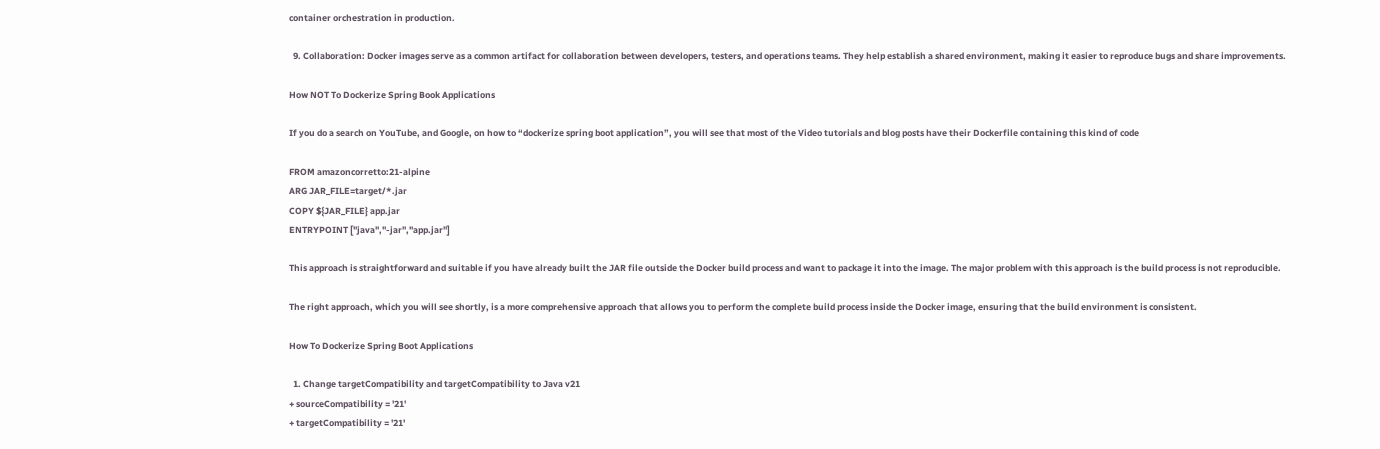container orchestration in production.

  9. Collaboration: Docker images serve as a common artifact for collaboration between developers, testers, and operations teams. They help establish a shared environment, making it easier to reproduce bugs and share improvements.

How NOT To Dockerize Spring Book Applications

If you do a search on YouTube, and Google, on how to “dockerize spring boot application”, you will see that most of the Video tutorials and blog posts have their Dockerfile containing this kind of code

FROM amazoncorretto:21-alpine
ARG JAR_FILE=target/*.jar
COPY ${JAR_FILE} app.jar
ENTRYPOINT ["java","-jar","app.jar"]

This approach is straightforward and suitable if you have already built the JAR file outside the Docker build process and want to package it into the image. The major problem with this approach is the build process is not reproducible.

The right approach, which you will see shortly, is a more comprehensive approach that allows you to perform the complete build process inside the Docker image, ensuring that the build environment is consistent.

How To Dockerize Spring Boot Applications

  1. Change targetCompatibility and targetCompatibility to Java v21
+ sourceCompatibility = '21'
+ targetCompatibility = '21'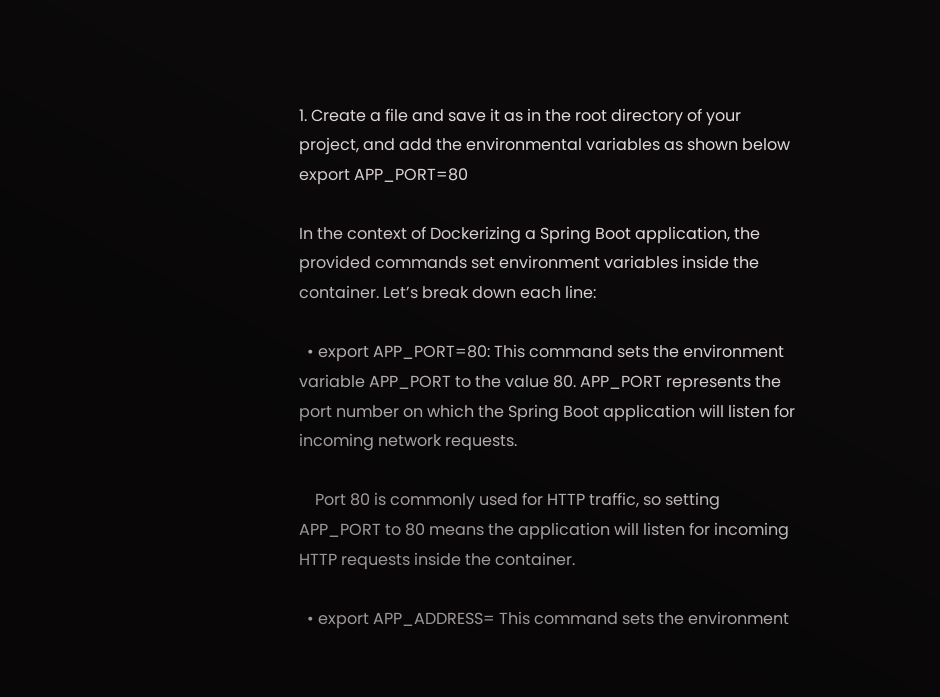1. Create a file and save it as in the root directory of your project, and add the environmental variables as shown below
export APP_PORT=80

In the context of Dockerizing a Spring Boot application, the provided commands set environment variables inside the container. Let’s break down each line:

  • export APP_PORT=80: This command sets the environment variable APP_PORT to the value 80. APP_PORT represents the port number on which the Spring Boot application will listen for incoming network requests.

    Port 80 is commonly used for HTTP traffic, so setting APP_PORT to 80 means the application will listen for incoming HTTP requests inside the container.

  • export APP_ADDRESS= This command sets the environment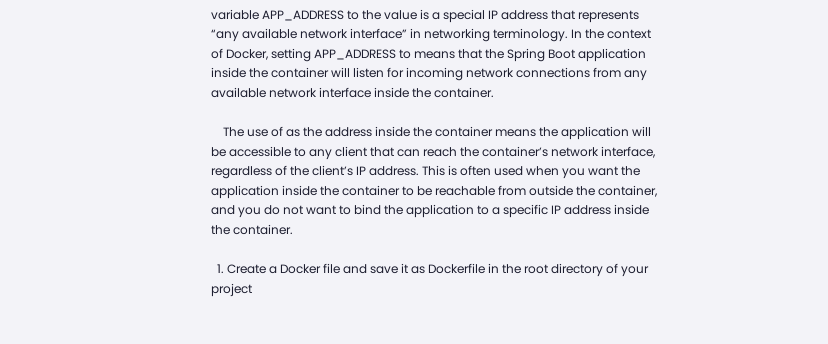variable APP_ADDRESS to the value is a special IP address that represents “any available network interface” in networking terminology. In the context of Docker, setting APP_ADDRESS to means that the Spring Boot application inside the container will listen for incoming network connections from any available network interface inside the container.

    The use of as the address inside the container means the application will be accessible to any client that can reach the container’s network interface, regardless of the client’s IP address. This is often used when you want the application inside the container to be reachable from outside the container, and you do not want to bind the application to a specific IP address inside the container.

  1. Create a Docker file and save it as Dockerfile in the root directory of your project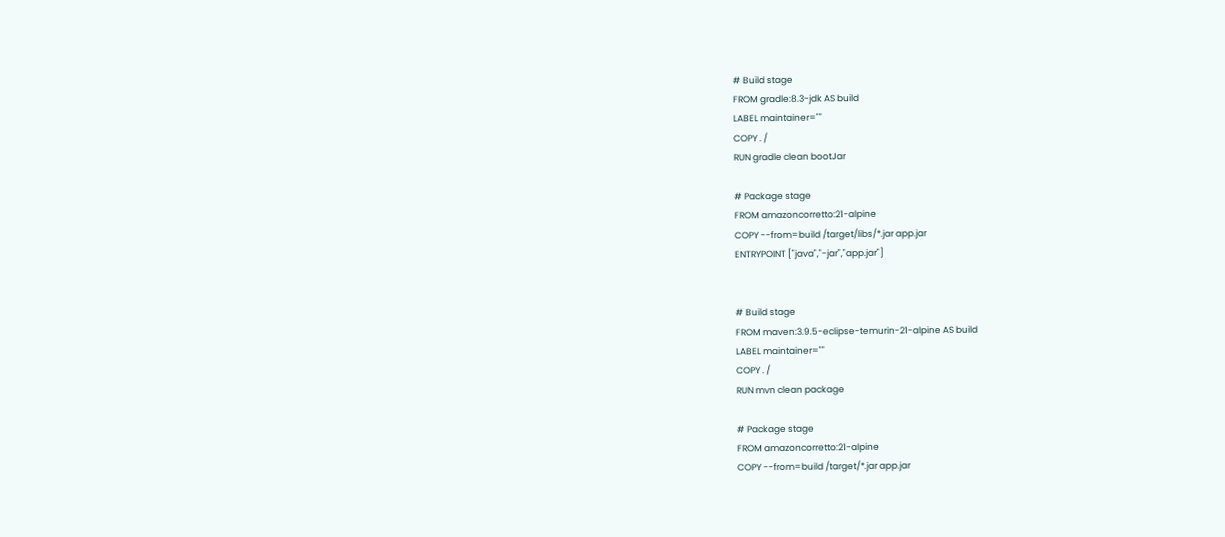# Build stage
FROM gradle:8.3-jdk AS build
LABEL maintainer=""
COPY . /
RUN gradle clean bootJar

# Package stage
FROM amazoncorretto:21-alpine
COPY --from=build /target/libs/*.jar app.jar
ENTRYPOINT ["java","-jar","app.jar"]


# Build stage
FROM maven:3.9.5-eclipse-temurin-21-alpine AS build
LABEL maintainer=""
COPY . /
RUN mvn clean package

# Package stage
FROM amazoncorretto:21-alpine
COPY --from=build /target/*.jar app.jar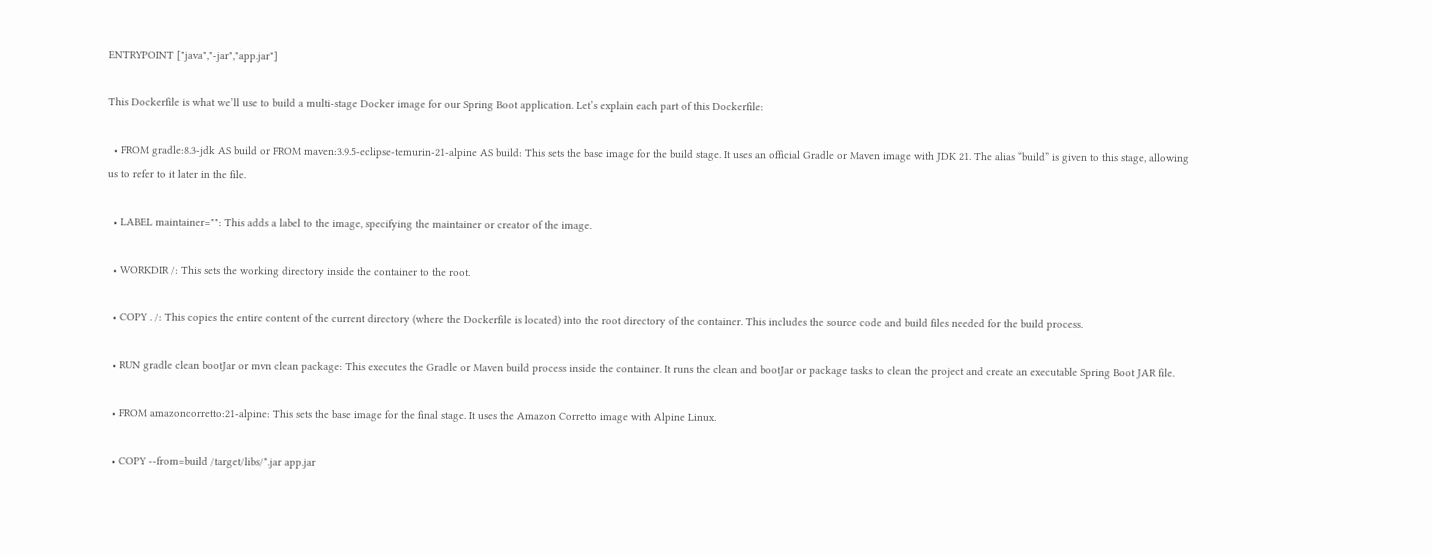ENTRYPOINT ["java","-jar","app.jar"]

This Dockerfile is what we’ll use to build a multi-stage Docker image for our Spring Boot application. Let’s explain each part of this Dockerfile:

  • FROM gradle:8.3-jdk AS build or FROM maven:3.9.5-eclipse-temurin-21-alpine AS build: This sets the base image for the build stage. It uses an official Gradle or Maven image with JDK 21. The alias “build” is given to this stage, allowing us to refer to it later in the file.

  • LABEL maintainer="": This adds a label to the image, specifying the maintainer or creator of the image.

  • WORKDIR /: This sets the working directory inside the container to the root.

  • COPY . /: This copies the entire content of the current directory (where the Dockerfile is located) into the root directory of the container. This includes the source code and build files needed for the build process.

  • RUN gradle clean bootJar or mvn clean package: This executes the Gradle or Maven build process inside the container. It runs the clean and bootJar or package tasks to clean the project and create an executable Spring Boot JAR file.

  • FROM amazoncorretto:21-alpine: This sets the base image for the final stage. It uses the Amazon Corretto image with Alpine Linux.

  • COPY --from=build /target/libs/*.jar app.jar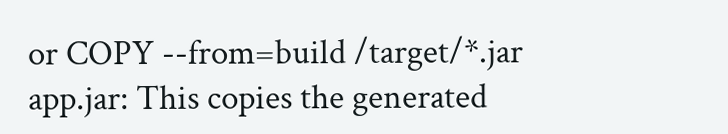or COPY --from=build /target/*.jar app.jar: This copies the generated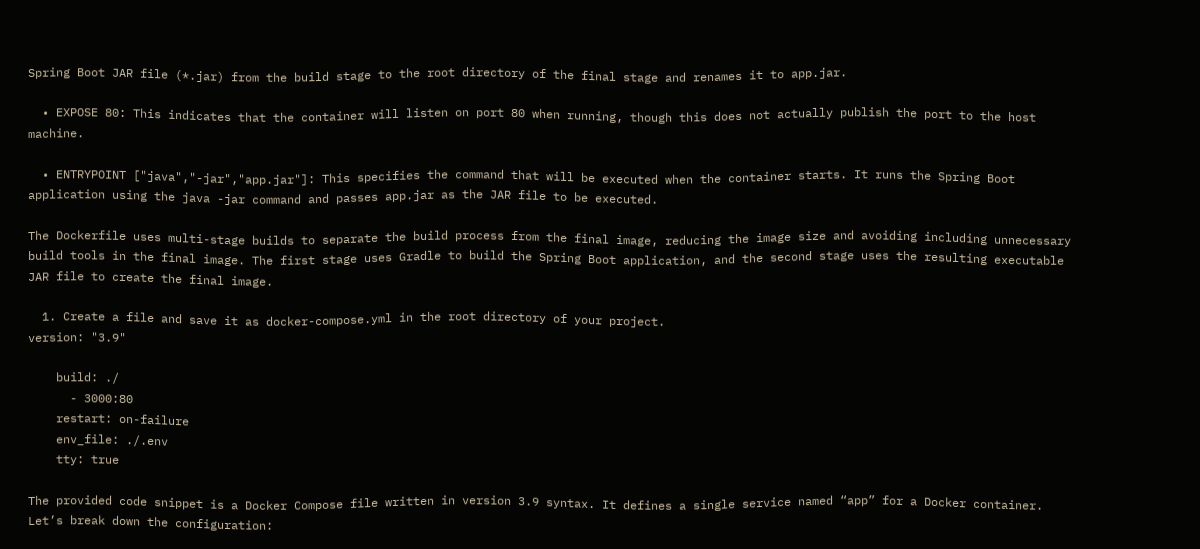Spring Boot JAR file (*.jar) from the build stage to the root directory of the final stage and renames it to app.jar.

  • EXPOSE 80: This indicates that the container will listen on port 80 when running, though this does not actually publish the port to the host machine.

  • ENTRYPOINT ["java","-jar","app.jar"]: This specifies the command that will be executed when the container starts. It runs the Spring Boot application using the java -jar command and passes app.jar as the JAR file to be executed.

The Dockerfile uses multi-stage builds to separate the build process from the final image, reducing the image size and avoiding including unnecessary build tools in the final image. The first stage uses Gradle to build the Spring Boot application, and the second stage uses the resulting executable JAR file to create the final image.

  1. Create a file and save it as docker-compose.yml in the root directory of your project.
version: "3.9"

    build: ./
      - 3000:80
    restart: on-failure
    env_file: ./.env
    tty: true

The provided code snippet is a Docker Compose file written in version 3.9 syntax. It defines a single service named “app” for a Docker container. Let’s break down the configuration: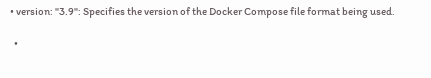• version: "3.9": Specifies the version of the Docker Compose file format being used.

  •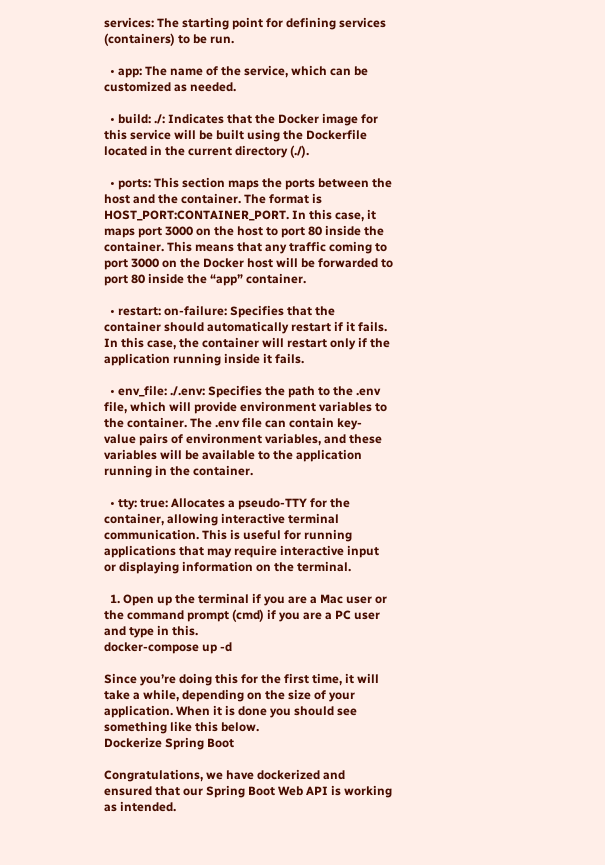services: The starting point for defining services (containers) to be run.

  • app: The name of the service, which can be customized as needed.

  • build: ./: Indicates that the Docker image for this service will be built using the Dockerfile located in the current directory (./).

  • ports: This section maps the ports between the host and the container. The format is HOST_PORT:CONTAINER_PORT. In this case, it maps port 3000 on the host to port 80 inside the container. This means that any traffic coming to port 3000 on the Docker host will be forwarded to port 80 inside the “app” container.

  • restart: on-failure: Specifies that the container should automatically restart if it fails. In this case, the container will restart only if the application running inside it fails.

  • env_file: ./.env: Specifies the path to the .env file, which will provide environment variables to the container. The .env file can contain key-value pairs of environment variables, and these variables will be available to the application running in the container.

  • tty: true: Allocates a pseudo-TTY for the container, allowing interactive terminal communication. This is useful for running applications that may require interactive input or displaying information on the terminal.

  1. Open up the terminal if you are a Mac user or the command prompt (cmd) if you are a PC user and type in this.
docker-compose up -d

Since you’re doing this for the first time, it will take a while, depending on the size of your application. When it is done you should see something like this below.
Dockerize Spring Boot

Congratulations, we have dockerized and ensured that our Spring Boot Web API is working as intended.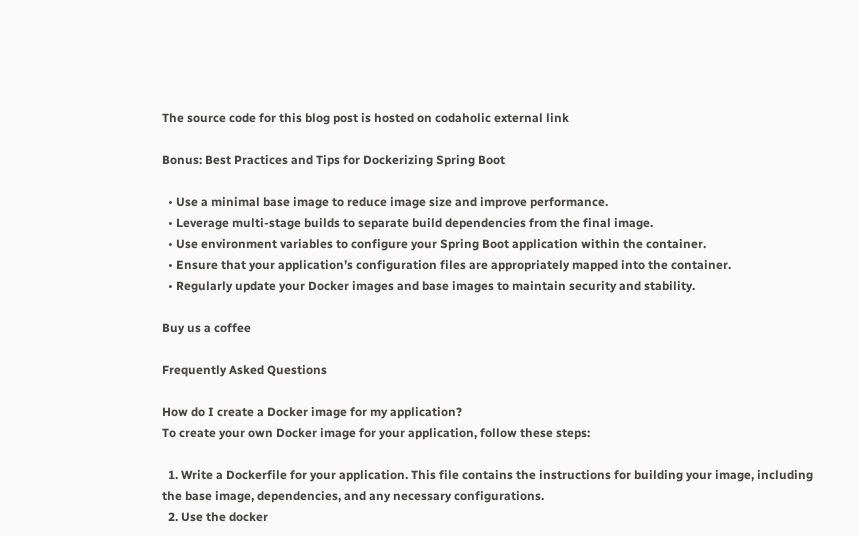The source code for this blog post is hosted on codaholic external link

Bonus: Best Practices and Tips for Dockerizing Spring Boot

  • Use a minimal base image to reduce image size and improve performance.
  • Leverage multi-stage builds to separate build dependencies from the final image.
  • Use environment variables to configure your Spring Boot application within the container.
  • Ensure that your application’s configuration files are appropriately mapped into the container.
  • Regularly update your Docker images and base images to maintain security and stability.

Buy us a coffee

Frequently Asked Questions

How do I create a Docker image for my application?
To create your own Docker image for your application, follow these steps:

  1. Write a Dockerfile for your application. This file contains the instructions for building your image, including the base image, dependencies, and any necessary configurations.
  2. Use the docker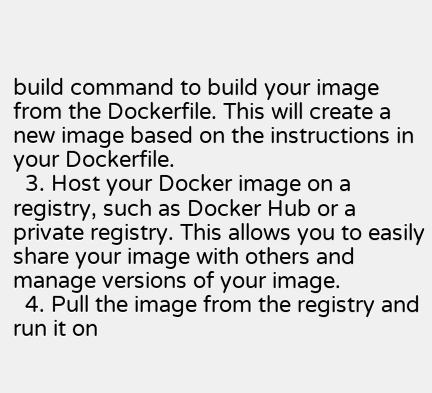build command to build your image from the Dockerfile. This will create a new image based on the instructions in your Dockerfile.
  3. Host your Docker image on a registry, such as Docker Hub or a private registry. This allows you to easily share your image with others and manage versions of your image.
  4. Pull the image from the registry and run it on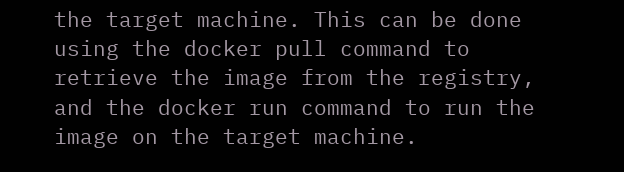the target machine. This can be done using the docker pull command to retrieve the image from the registry, and the docker run command to run the image on the target machine.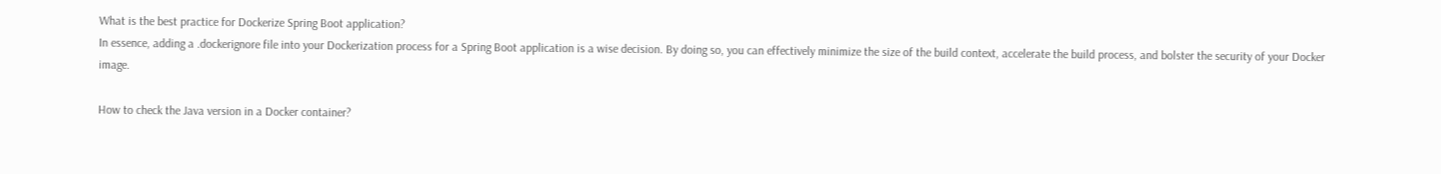What is the best practice for Dockerize Spring Boot application?
In essence, adding a .dockerignore file into your Dockerization process for a Spring Boot application is a wise decision. By doing so, you can effectively minimize the size of the build context, accelerate the build process, and bolster the security of your Docker image.

How to check the Java version in a Docker container?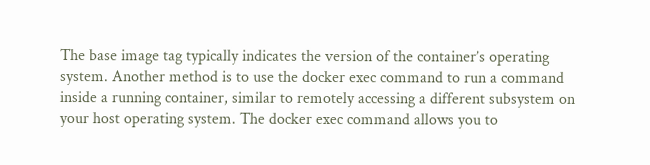The base image tag typically indicates the version of the container’s operating system. Another method is to use the docker exec command to run a command inside a running container, similar to remotely accessing a different subsystem on your host operating system. The docker exec command allows you to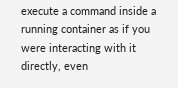execute a command inside a running container as if you were interacting with it directly, even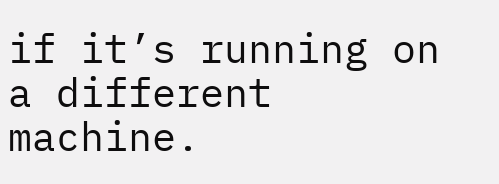if it’s running on a different machine.